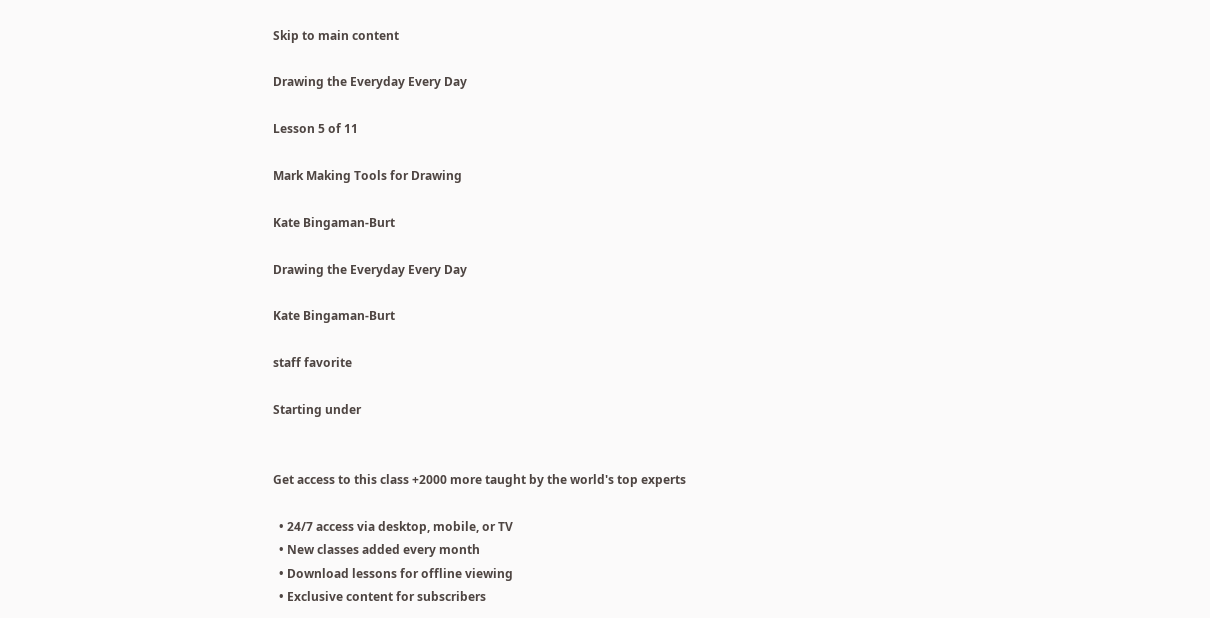Skip to main content

Drawing the Everyday Every Day

Lesson 5 of 11

Mark Making Tools for Drawing

Kate Bingaman-Burt

Drawing the Everyday Every Day

Kate Bingaman-Burt

staff favorite

Starting under


Get access to this class +2000 more taught by the world's top experts

  • 24/7 access via desktop, mobile, or TV
  • New classes added every month
  • Download lessons for offline viewing
  • Exclusive content for subscribers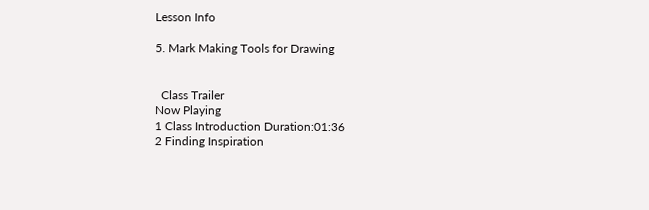Lesson Info

5. Mark Making Tools for Drawing


  Class Trailer
Now Playing
1 Class Introduction Duration:01:36
2 Finding Inspiration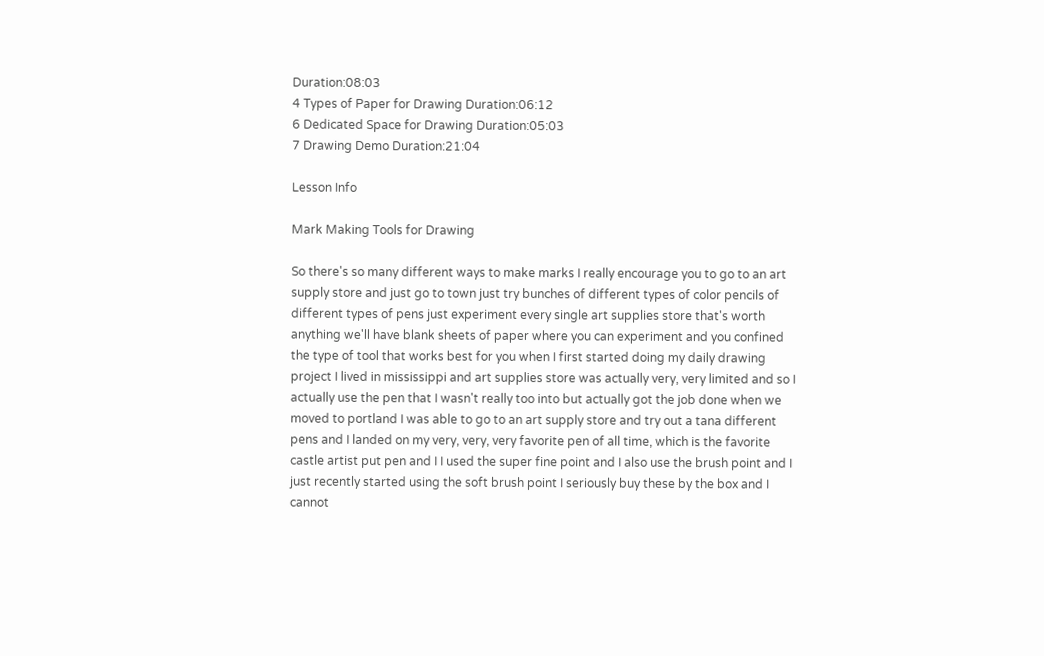Duration:08:03
4 Types of Paper for Drawing Duration:06:12
6 Dedicated Space for Drawing Duration:05:03
7 Drawing Demo Duration:21:04

Lesson Info

Mark Making Tools for Drawing

So there's so many different ways to make marks I really encourage you to go to an art supply store and just go to town just try bunches of different types of color pencils of different types of pens just experiment every single art supplies store that's worth anything we'll have blank sheets of paper where you can experiment and you confined the type of tool that works best for you when I first started doing my daily drawing project I lived in mississippi and art supplies store was actually very, very limited and so I actually use the pen that I wasn't really too into but actually got the job done when we moved to portland I was able to go to an art supply store and try out a tana different pens and I landed on my very, very, very favorite pen of all time, which is the favorite castle artist put pen and I I used the super fine point and I also use the brush point and I just recently started using the soft brush point I seriously buy these by the box and I cannot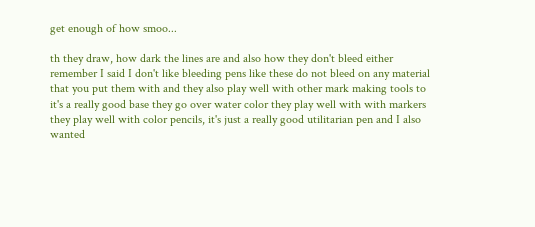get enough of how smoo...

th they draw, how dark the lines are and also how they don't bleed either remember I said I don't like bleeding pens like these do not bleed on any material that you put them with and they also play well with other mark making tools to it's a really good base they go over water color they play well with with markers they play well with color pencils, it's just a really good utilitarian pen and I also wanted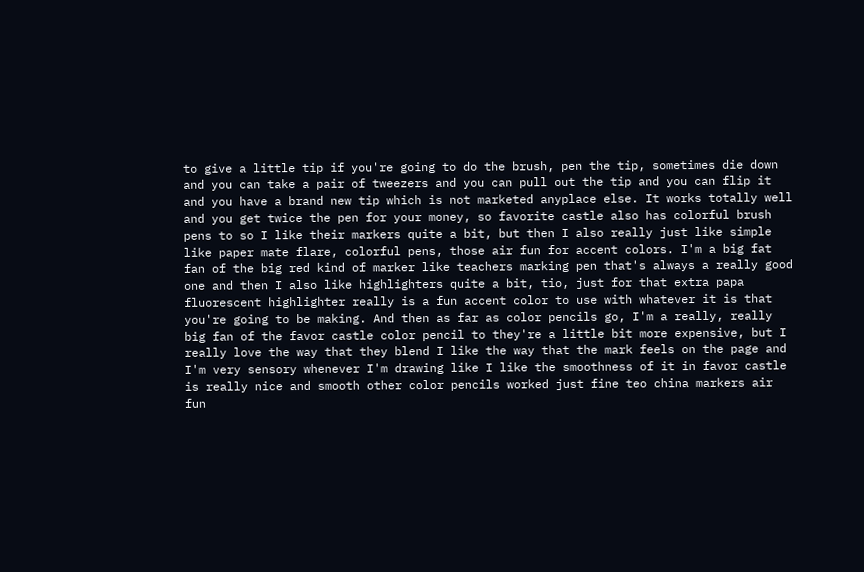to give a little tip if you're going to do the brush, pen the tip, sometimes die down and you can take a pair of tweezers and you can pull out the tip and you can flip it and you have a brand new tip which is not marketed anyplace else. It works totally well and you get twice the pen for your money, so favorite castle also has colorful brush pens to so I like their markers quite a bit, but then I also really just like simple like paper mate flare, colorful pens, those air fun for accent colors. I'm a big fat fan of the big red kind of marker like teachers marking pen that's always a really good one and then I also like highlighters quite a bit, tio, just for that extra papa fluorescent highlighter really is a fun accent color to use with whatever it is that you're going to be making. And then as far as color pencils go, I'm a really, really big fan of the favor castle color pencil to they're a little bit more expensive, but I really love the way that they blend I like the way that the mark feels on the page and I'm very sensory whenever I'm drawing like I like the smoothness of it in favor castle is really nice and smooth other color pencils worked just fine teo china markers air fun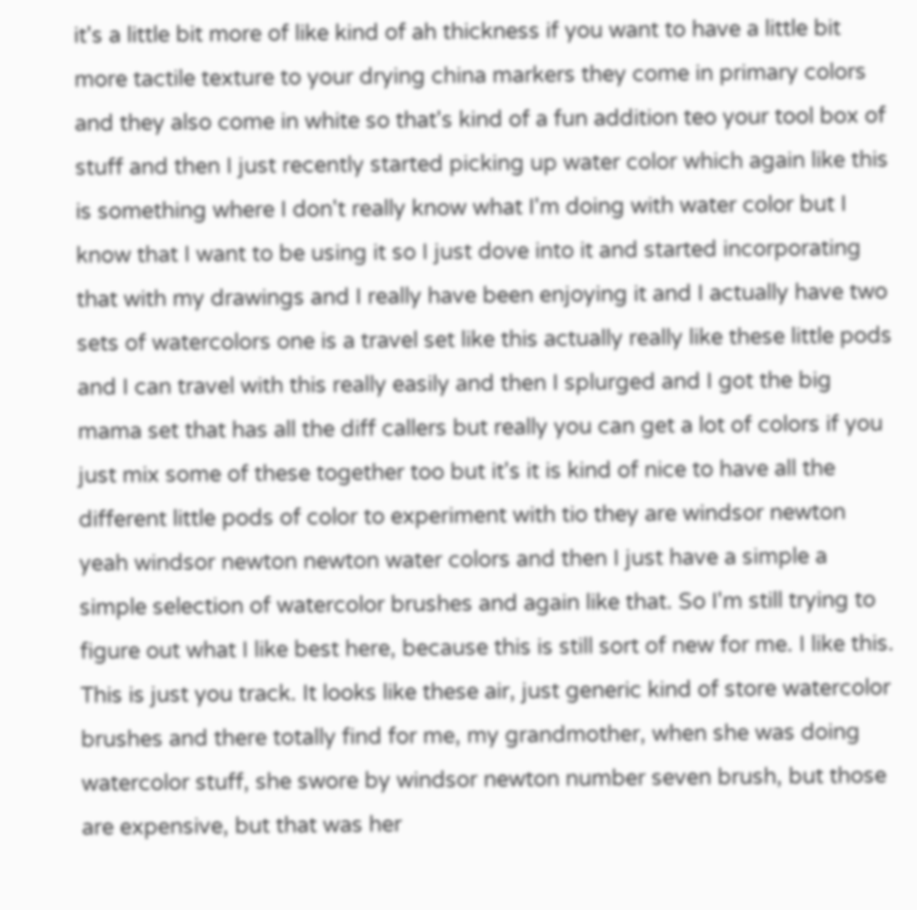it's a little bit more of like kind of ah thickness if you want to have a little bit more tactile texture to your drying china markers they come in primary colors and they also come in white so that's kind of a fun addition teo your tool box of stuff and then I just recently started picking up water color which again like this is something where I don't really know what I'm doing with water color but I know that I want to be using it so I just dove into it and started incorporating that with my drawings and I really have been enjoying it and I actually have two sets of watercolors one is a travel set like this actually really like these little pods and I can travel with this really easily and then I splurged and I got the big mama set that has all the diff callers but really you can get a lot of colors if you just mix some of these together too but it's it is kind of nice to have all the different little pods of color to experiment with tio they are windsor newton yeah windsor newton newton water colors and then I just have a simple a simple selection of watercolor brushes and again like that. So I'm still trying to figure out what I like best here, because this is still sort of new for me. I like this. This is just you track. It looks like these air, just generic kind of store watercolor brushes and there totally find for me, my grandmother, when she was doing watercolor stuff, she swore by windsor newton number seven brush, but those are expensive, but that was her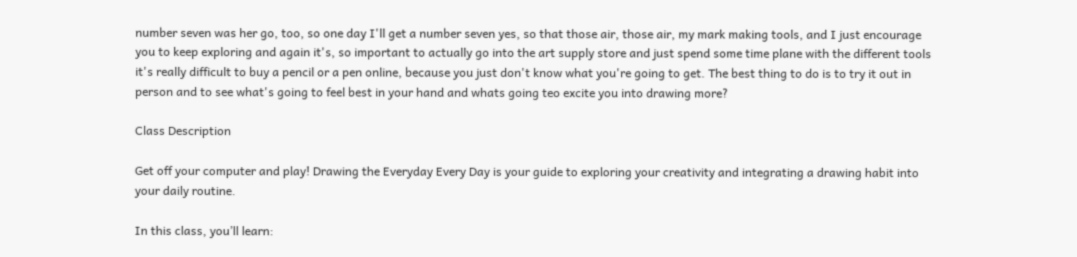number seven was her go, too, so one day I'll get a number seven yes, so that those air, those air, my mark making tools, and I just encourage you to keep exploring and again it's, so important to actually go into the art supply store and just spend some time plane with the different tools it's really difficult to buy a pencil or a pen online, because you just don't know what you're going to get. The best thing to do is to try it out in person and to see what's going to feel best in your hand and whats going teo excite you into drawing more?

Class Description

Get off your computer and play! Drawing the Everyday Every Day is your guide to exploring your creativity and integrating a drawing habit into your daily routine.

In this class, you’ll learn: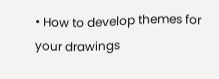• How to develop themes for your drawings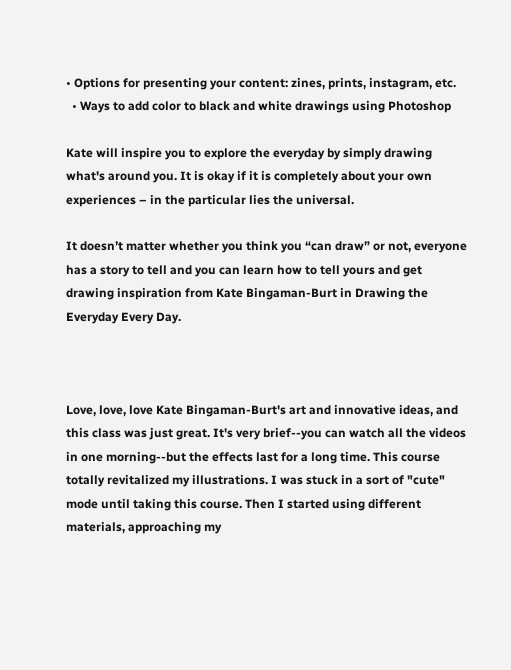• Options for presenting your content: zines, prints, instagram, etc.
  • Ways to add color to black and white drawings using Photoshop

Kate will inspire you to explore the everyday by simply drawing what's around you. It is okay if it is completely about your own experiences – in the particular lies the universal.

It doesn’t matter whether you think you “can draw” or not, everyone has a story to tell and you can learn how to tell yours and get drawing inspiration from Kate Bingaman-Burt in Drawing the Everyday Every Day.



Love, love, love Kate Bingaman-Burt's art and innovative ideas, and this class was just great. It's very brief--you can watch all the videos in one morning--but the effects last for a long time. This course totally revitalized my illustrations. I was stuck in a sort of "cute" mode until taking this course. Then I started using different materials, approaching my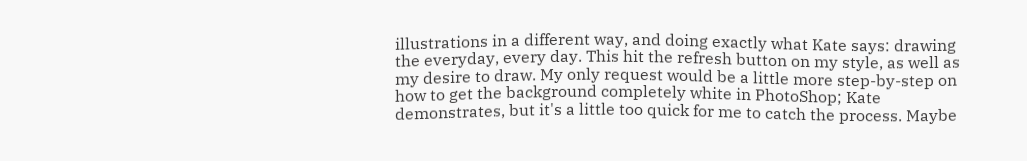illustrations in a different way, and doing exactly what Kate says: drawing the everyday, every day. This hit the refresh button on my style, as well as my desire to draw. My only request would be a little more step-by-step on how to get the background completely white in PhotoShop; Kate demonstrates, but it's a little too quick for me to catch the process. Maybe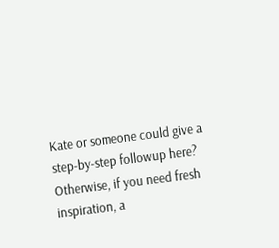Kate or someone could give a step-by-step followup here? Otherwise, if you need fresh inspiration, a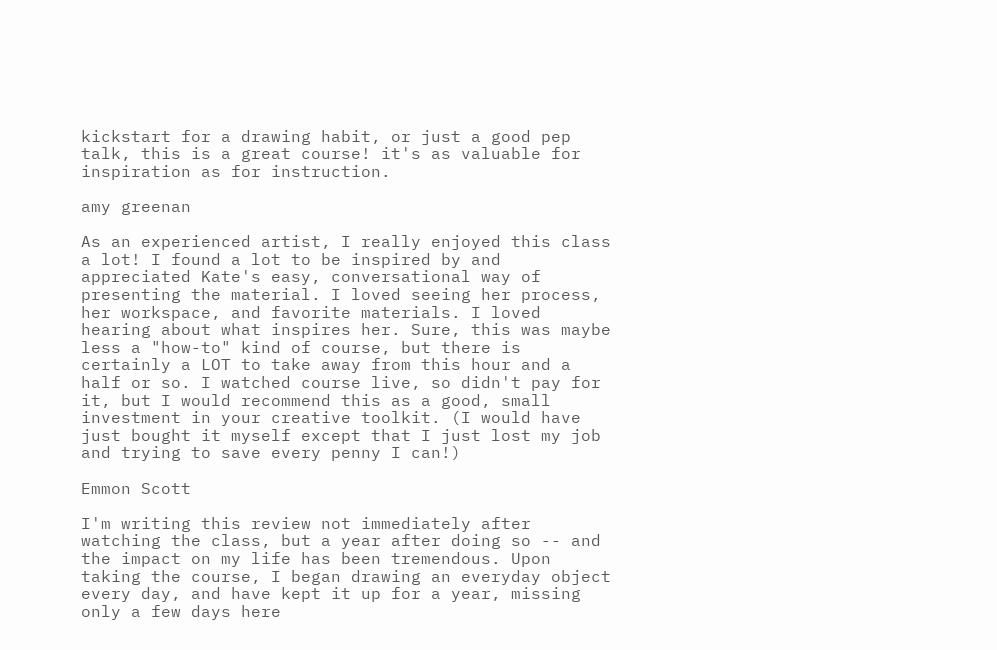kickstart for a drawing habit, or just a good pep talk, this is a great course! it's as valuable for inspiration as for instruction.

amy greenan

As an experienced artist, I really enjoyed this class a lot! I found a lot to be inspired by and appreciated Kate's easy, conversational way of presenting the material. I loved seeing her process, her workspace, and favorite materials. I loved hearing about what inspires her. Sure, this was maybe less a "how-to" kind of course, but there is certainly a LOT to take away from this hour and a half or so. I watched course live, so didn't pay for it, but I would recommend this as a good, small investment in your creative toolkit. (I would have just bought it myself except that I just lost my job and trying to save every penny I can!)

Emmon Scott

I'm writing this review not immediately after watching the class, but a year after doing so -- and the impact on my life has been tremendous. Upon taking the course, I began drawing an everyday object every day, and have kept it up for a year, missing only a few days here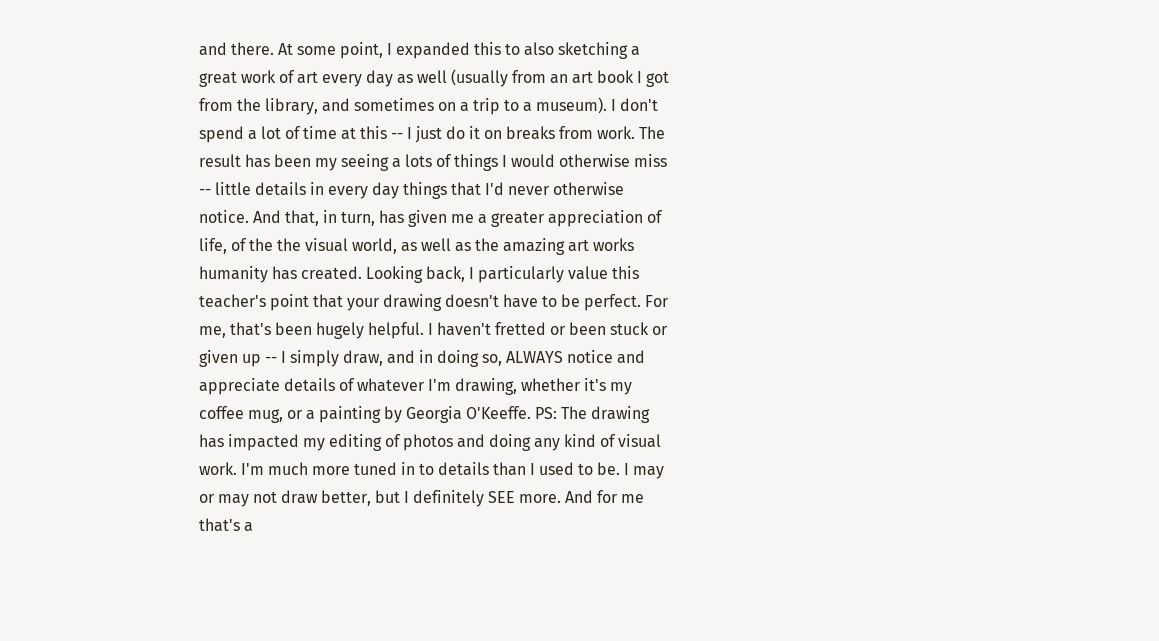and there. At some point, I expanded this to also sketching a great work of art every day as well (usually from an art book I got from the library, and sometimes on a trip to a museum). I don't spend a lot of time at this -- I just do it on breaks from work. The result has been my seeing a lots of things I would otherwise miss -- little details in every day things that I'd never otherwise notice. And that, in turn, has given me a greater appreciation of life, of the the visual world, as well as the amazing art works humanity has created. Looking back, I particularly value this teacher's point that your drawing doesn't have to be perfect. For me, that's been hugely helpful. I haven't fretted or been stuck or given up -- I simply draw, and in doing so, ALWAYS notice and appreciate details of whatever I'm drawing, whether it's my coffee mug, or a painting by Georgia O'Keeffe. PS: The drawing has impacted my editing of photos and doing any kind of visual work. I'm much more tuned in to details than I used to be. I may or may not draw better, but I definitely SEE more. And for me that's a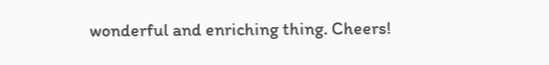wonderful and enriching thing. Cheers!